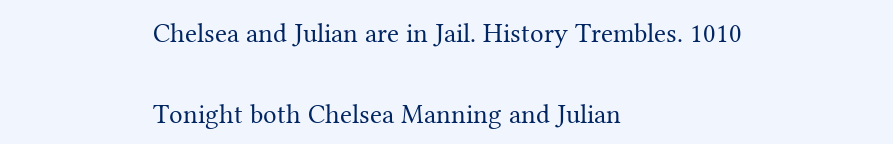Chelsea and Julian are in Jail. History Trembles. 1010

Tonight both Chelsea Manning and Julian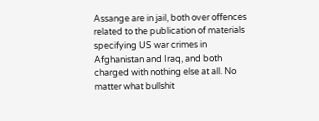Assange are in jail, both over offences related to the publication of materials specifying US war crimes in Afghanistan and Iraq, and both charged with nothing else at all. No matter what bullshit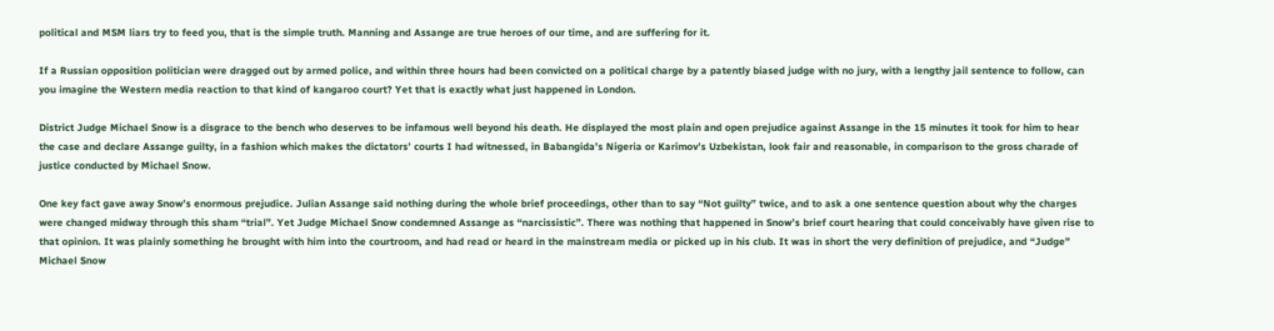political and MSM liars try to feed you, that is the simple truth. Manning and Assange are true heroes of our time, and are suffering for it.

If a Russian opposition politician were dragged out by armed police, and within three hours had been convicted on a political charge by a patently biased judge with no jury, with a lengthy jail sentence to follow, can you imagine the Western media reaction to that kind of kangaroo court? Yet that is exactly what just happened in London.

District Judge Michael Snow is a disgrace to the bench who deserves to be infamous well beyond his death. He displayed the most plain and open prejudice against Assange in the 15 minutes it took for him to hear the case and declare Assange guilty, in a fashion which makes the dictators’ courts I had witnessed, in Babangida’s Nigeria or Karimov’s Uzbekistan, look fair and reasonable, in comparison to the gross charade of justice conducted by Michael Snow.

One key fact gave away Snow’s enormous prejudice. Julian Assange said nothing during the whole brief proceedings, other than to say “Not guilty” twice, and to ask a one sentence question about why the charges were changed midway through this sham “trial”. Yet Judge Michael Snow condemned Assange as “narcissistic”. There was nothing that happened in Snow’s brief court hearing that could conceivably have given rise to that opinion. It was plainly something he brought with him into the courtroom, and had read or heard in the mainstream media or picked up in his club. It was in short the very definition of prejudice, and “Judge” Michael Snow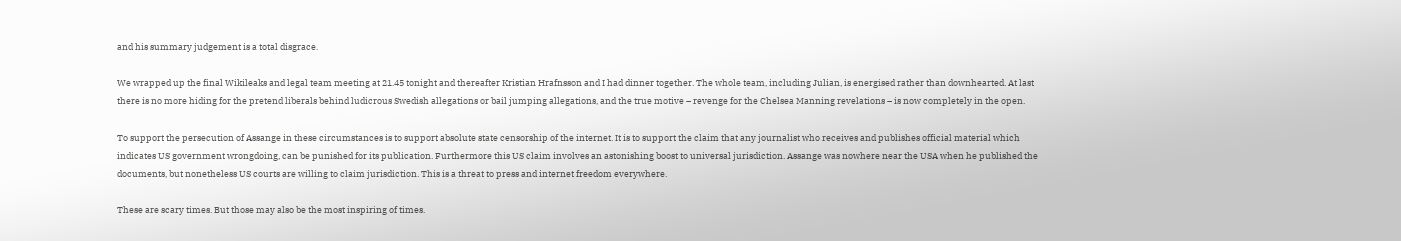and his summary judgement is a total disgrace.

We wrapped up the final Wikileaks and legal team meeting at 21.45 tonight and thereafter Kristian Hrafnsson and I had dinner together. The whole team, including Julian, is energised rather than downhearted. At last there is no more hiding for the pretend liberals behind ludicrous Swedish allegations or bail jumping allegations, and the true motive – revenge for the Chelsea Manning revelations – is now completely in the open.

To support the persecution of Assange in these circumstances is to support absolute state censorship of the internet. It is to support the claim that any journalist who receives and publishes official material which indicates US government wrongdoing, can be punished for its publication. Furthermore this US claim involves an astonishing boost to universal jurisdiction. Assange was nowhere near the USA when he published the documents, but nonetheless US courts are willing to claim jurisdiction. This is a threat to press and internet freedom everywhere.

These are scary times. But those may also be the most inspiring of times.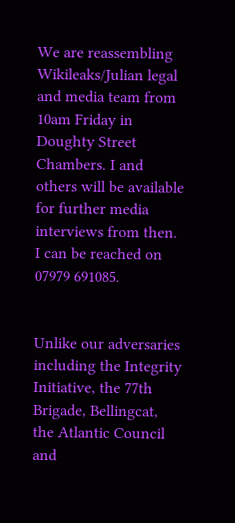We are reassembling Wikileaks/Julian legal and media team from 10am Friday in Doughty Street Chambers. I and others will be available for further media interviews from then. I can be reached on 07979 691085.


Unlike our adversaries including the Integrity Initiative, the 77th Brigade, Bellingcat, the Atlantic Council and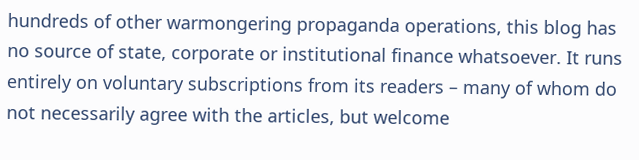hundreds of other warmongering propaganda operations, this blog has no source of state, corporate or institutional finance whatsoever. It runs entirely on voluntary subscriptions from its readers – many of whom do not necessarily agree with the articles, but welcome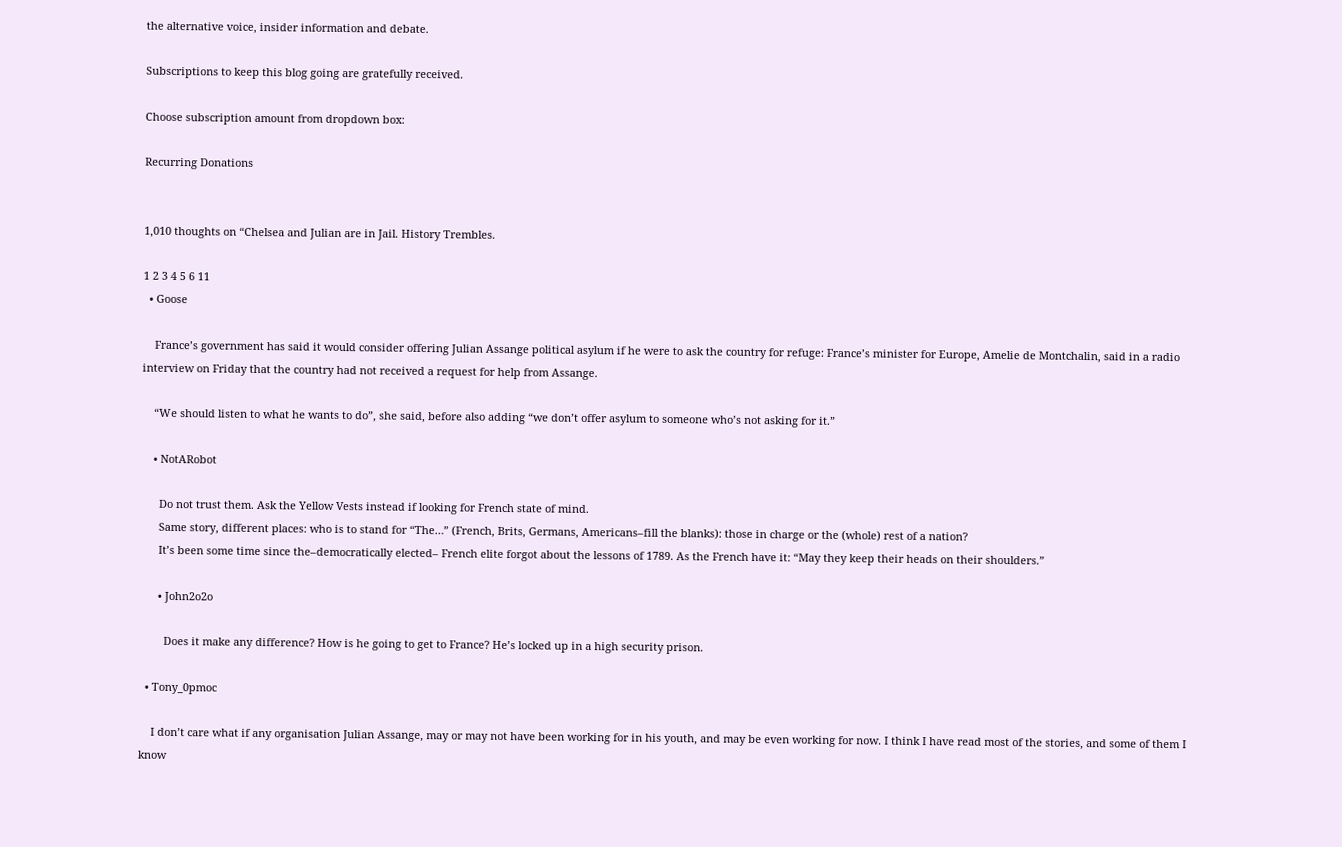the alternative voice, insider information and debate.

Subscriptions to keep this blog going are gratefully received.

Choose subscription amount from dropdown box:

Recurring Donations


1,010 thoughts on “Chelsea and Julian are in Jail. History Trembles.

1 2 3 4 5 6 11
  • Goose

    France’s government has said it would consider offering Julian Assange political asylum if he were to ask the country for refuge: France’s minister for Europe, Amelie de Montchalin, said in a radio interview on Friday that the country had not received a request for help from Assange.

    “We should listen to what he wants to do”, she said, before also adding “we don’t offer asylum to someone who’s not asking for it.”

    • NotARobot

      Do not trust them. Ask the Yellow Vests instead if looking for French state of mind.
      Same story, different places: who is to stand for “The…” (French, Brits, Germans, Americans–fill the blanks): those in charge or the (whole) rest of a nation?
      It’s been some time since the–democratically elected– French elite forgot about the lessons of 1789. As the French have it: “May they keep their heads on their shoulders.”

      • John2o2o

        Does it make any difference? How is he going to get to France? He’s locked up in a high security prison.

  • Tony_0pmoc

    I don’t care what if any organisation Julian Assange, may or may not have been working for in his youth, and may be even working for now. I think I have read most of the stories, and some of them I know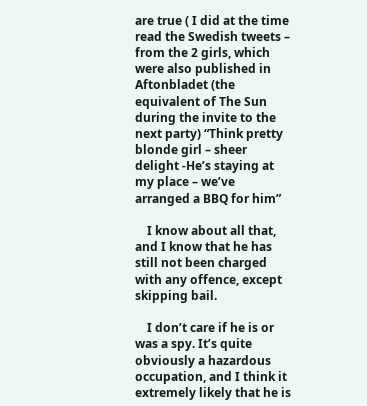are true ( I did at the time read the Swedish tweets – from the 2 girls, which were also published in Aftonbladet (the equivalent of The Sun during the invite to the next party) “Think pretty blonde girl – sheer delight -He’s staying at my place – we’ve arranged a BBQ for him”

    I know about all that, and I know that he has still not been charged with any offence, except skipping bail.

    I don’t care if he is or was a spy. It’s quite obviously a hazardous occupation, and I think it extremely likely that he is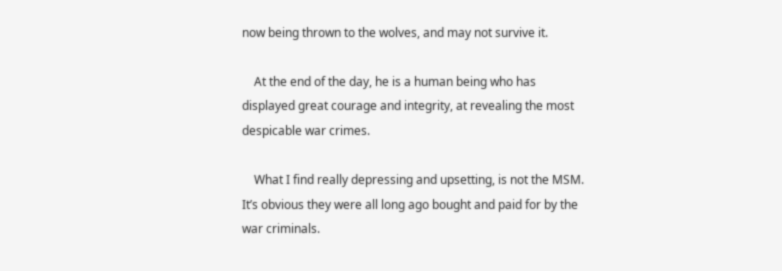now being thrown to the wolves, and may not survive it.

    At the end of the day, he is a human being who has displayed great courage and integrity, at revealing the most despicable war crimes.

    What I find really depressing and upsetting, is not the MSM. It’s obvious they were all long ago bought and paid for by the war criminals.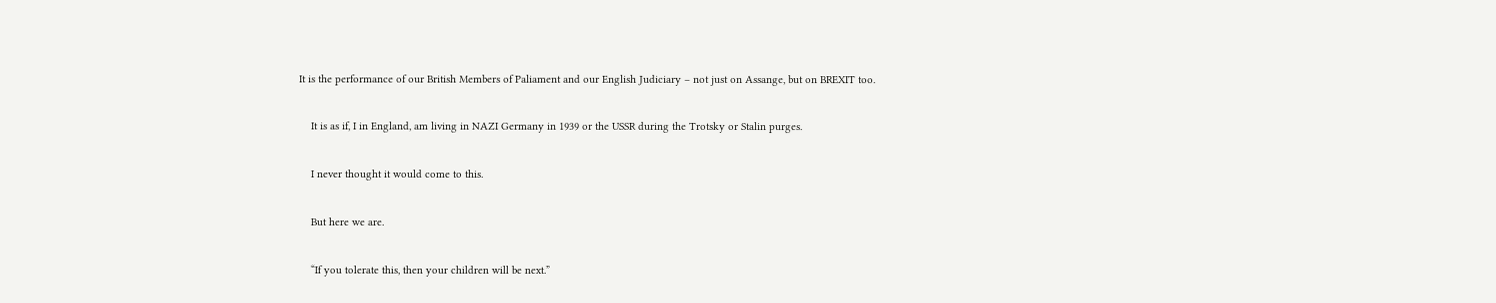It is the performance of our British Members of Paliament and our English Judiciary – not just on Assange, but on BREXIT too.

    It is as if, I in England, am living in NAZI Germany in 1939 or the USSR during the Trotsky or Stalin purges.

    I never thought it would come to this.

    But here we are.

    “If you tolerate this, then your children will be next.”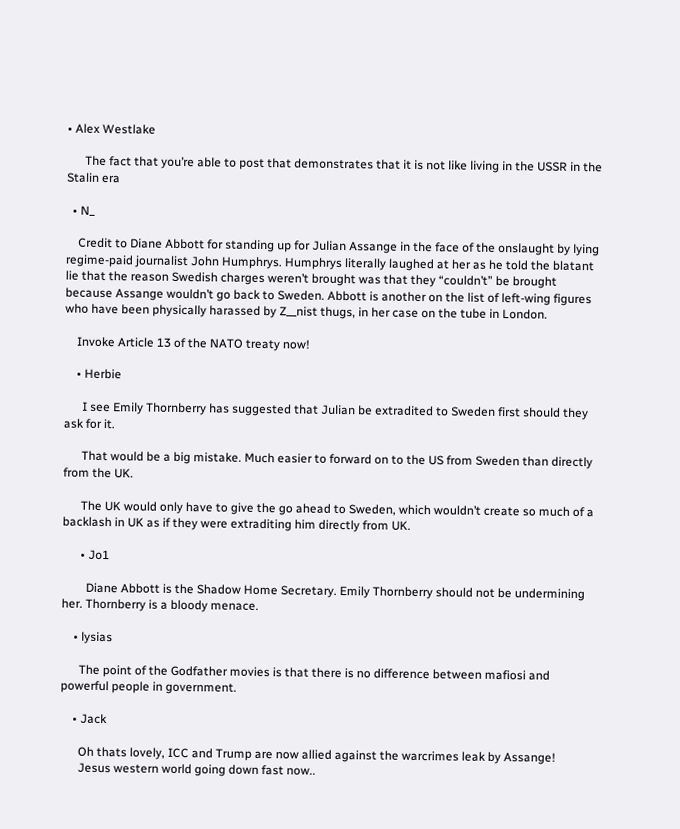• Alex Westlake

      The fact that you’re able to post that demonstrates that it is not like living in the USSR in the Stalin era

  • N_

    Credit to Diane Abbott for standing up for Julian Assange in the face of the onslaught by lying regime-paid journalist John Humphrys. Humphrys literally laughed at her as he told the blatant lie that the reason Swedish charges weren’t brought was that they “couldn’t” be brought because Assange wouldn’t go back to Sweden. Abbott is another on the list of left-wing figures who have been physically harassed by Z__nist thugs, in her case on the tube in London.

    Invoke Article 13 of the NATO treaty now!

    • Herbie

      I see Emily Thornberry has suggested that Julian be extradited to Sweden first should they ask for it.

      That would be a big mistake. Much easier to forward on to the US from Sweden than directly from the UK.

      The UK would only have to give the go ahead to Sweden, which wouldn’t create so much of a backlash in UK as if they were extraditing him directly from UK.

      • Jo1

        Diane Abbott is the Shadow Home Secretary. Emily Thornberry should not be undermining her. Thornberry is a bloody menace.

    • lysias

      The point of the Godfather movies is that there is no difference between mafiosi and powerful people in government.

    • Jack

      Oh thats lovely, ICC and Trump are now allied against the warcrimes leak by Assange!
      Jesus western world going down fast now..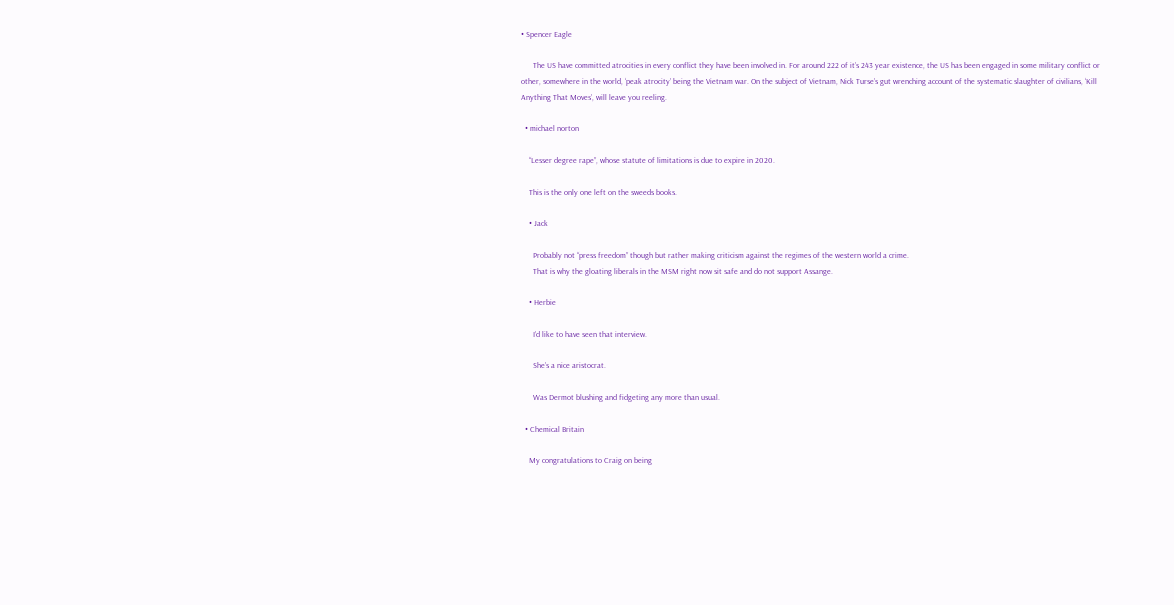• Spencer Eagle

      The US have committed atrocities in every conflict they have been involved in. For around 222 of it’s 243 year existence, the US has been engaged in some military conflict or other, somewhere in the world, ‘peak atrocity’ being the Vietnam war. On the subject of Vietnam, Nick Turse’s gut wrenching account of the systematic slaughter of civilians, ‘Kill Anything That Moves’, will leave you reeling.

  • michael norton

    “Lesser degree rape”, whose statute of limitations is due to expire in 2020.

    This is the only one left on the sweeds books.

    • Jack

      Probably not “press freedom” though but rather making criticism against the regimes of the western world a crime.
      That is why the gloating liberals in the MSM right now sit safe and do not support Assange.

    • Herbie

      I’d like to have seen that interview.

      She’s a nice aristocrat.

      Was Dermot blushing and fidgeting any more than usual.

  • Chemical Britain

    My congratulations to Craig on being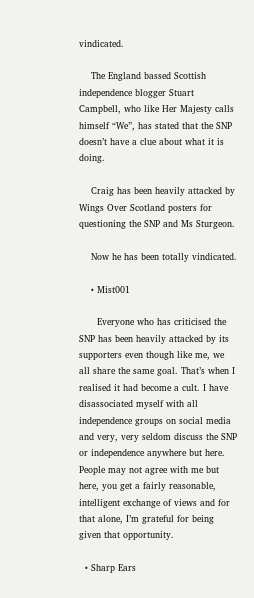vindicated.

    The England bassed Scottish independence blogger Stuart Campbell, who like Her Majesty calls himself “We”, has stated that the SNP doesn’t have a clue about what it is doing.

    Craig has been heavily attacked by Wings Over Scotland posters for questioning the SNP and Ms Sturgeon.

    Now he has been totally vindicated.

    • Mist001

      Everyone who has criticised the SNP has been heavily attacked by its supporters even though like me, we all share the same goal. That’s when I realised it had become a cult. I have disassociated myself with all independence groups on social media and very, very seldom discuss the SNP or independence anywhere but here. People may not agree with me but here, you get a fairly reasonable, intelligent exchange of views and for that alone, I’m grateful for being given that opportunity.

  • Sharp Ears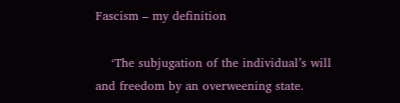Fascism – my definition

    ‘The subjugation of the individual’s will and freedom by an overweening state.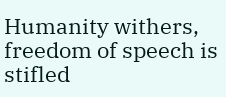Humanity withers, freedom of speech is stifled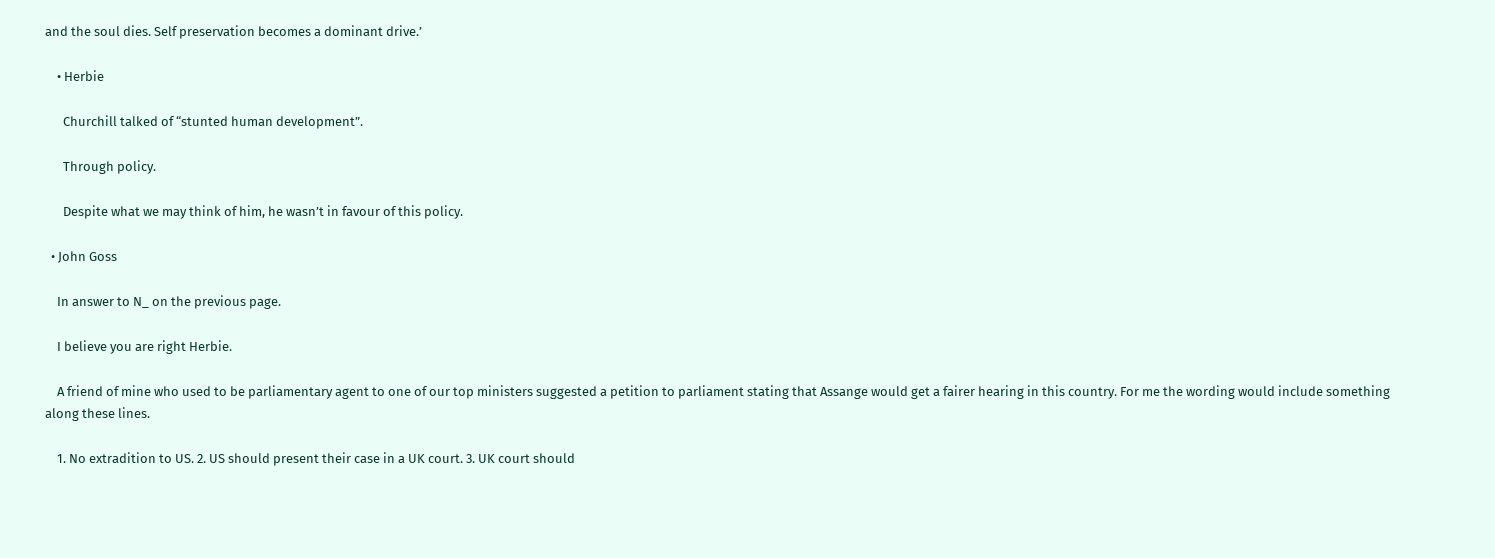and the soul dies. Self preservation becomes a dominant drive.’

    • Herbie

      Churchill talked of “stunted human development”.

      Through policy.

      Despite what we may think of him, he wasn’t in favour of this policy.

  • John Goss

    In answer to N_ on the previous page.

    I believe you are right Herbie.

    A friend of mine who used to be parliamentary agent to one of our top ministers suggested a petition to parliament stating that Assange would get a fairer hearing in this country. For me the wording would include something along these lines.

    1. No extradition to US. 2. US should present their case in a UK court. 3. UK court should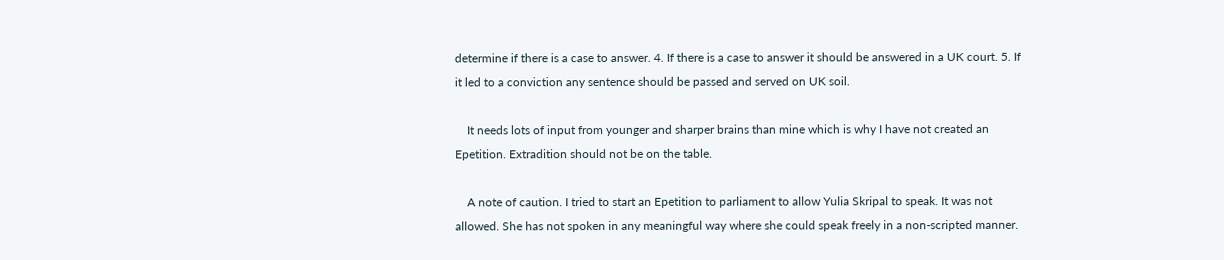determine if there is a case to answer. 4. If there is a case to answer it should be answered in a UK court. 5. If it led to a conviction any sentence should be passed and served on UK soil.

    It needs lots of input from younger and sharper brains than mine which is why I have not created an Epetition. Extradition should not be on the table.

    A note of caution. I tried to start an Epetition to parliament to allow Yulia Skripal to speak. It was not allowed. She has not spoken in any meaningful way where she could speak freely in a non-scripted manner.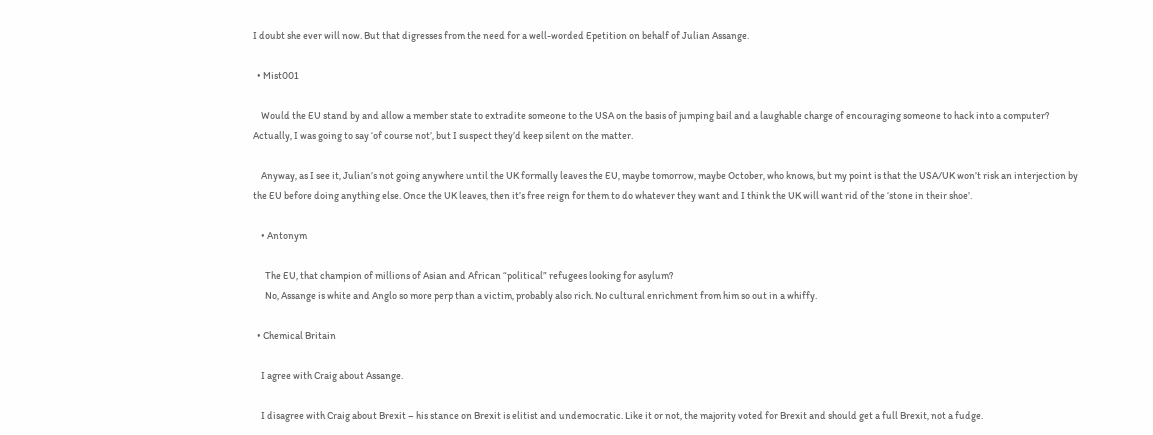I doubt she ever will now. But that digresses from the need for a well-worded Epetition on behalf of Julian Assange.

  • Mist001

    Would the EU stand by and allow a member state to extradite someone to the USA on the basis of jumping bail and a laughable charge of encouraging someone to hack into a computer? Actually, I was going to say ‘of course not’, but I suspect they’d keep silent on the matter.

    Anyway, as I see it, Julian’s not going anywhere until the UK formally leaves the EU, maybe tomorrow, maybe October, who knows, but my point is that the USA/UK won’t risk an interjection by the EU before doing anything else. Once the UK leaves, then it’s free reign for them to do whatever they want and I think the UK will want rid of the ‘stone in their shoe’.

    • Antonym

      The EU, that champion of millions of Asian and African “political” refugees looking for asylum?
      No, Assange is white and Anglo so more perp than a victim, probably also rich. No cultural enrichment from him so out in a whiffy.

  • Chemical Britain

    I agree with Craig about Assange.

    I disagree with Craig about Brexit – his stance on Brexit is elitist and undemocratic. Like it or not, the majority voted for Brexit and should get a full Brexit, not a fudge.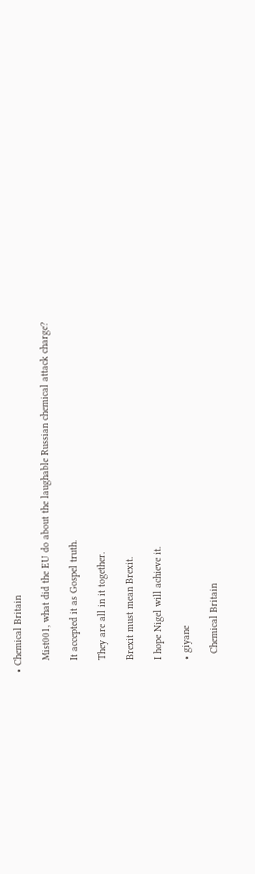• Chemical Britain

    Mist001, what did the EU do about the laughable Russian chemical attack charge?

    It accepted it as Gospel truth.

    They are all in it together.

    Brexit must mean Brexit.

    I hope Nigel will achieve it.

    • giyane

      Chemical Britain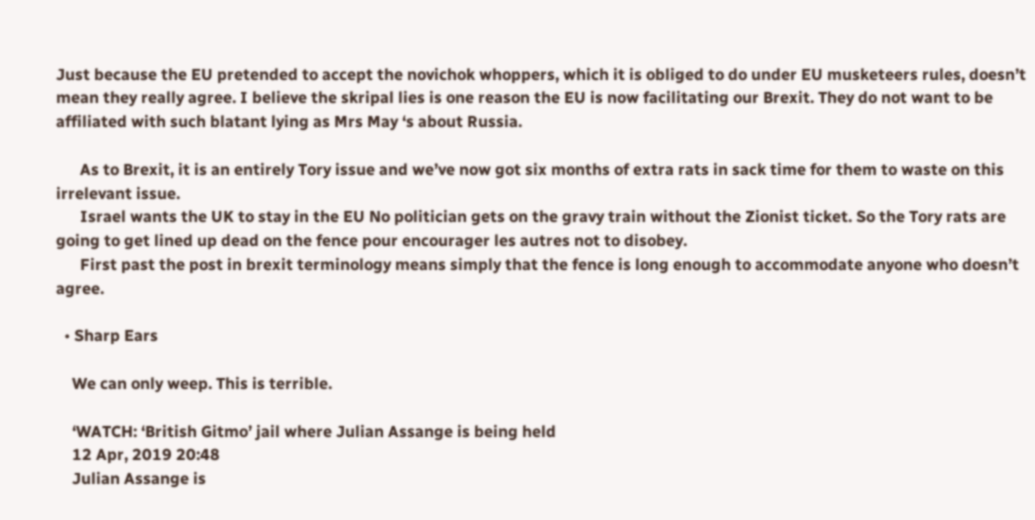Just because the EU pretended to accept the novichok whoppers, which it is obliged to do under EU musketeers rules, doesn’t mean they really agree. I believe the skripal lies is one reason the EU is now facilitating our Brexit. They do not want to be affiliated with such blatant lying as Mrs May ‘s about Russia.

      As to Brexit, it is an entirely Tory issue and we’ve now got six months of extra rats in sack time for them to waste on this irrelevant issue.
      Israel wants the UK to stay in the EU No politician gets on the gravy train without the Zionist ticket. So the Tory rats are going to get lined up dead on the fence pour encourager les autres not to disobey.
      First past the post in brexit terminology means simply that the fence is long enough to accommodate anyone who doesn’t agree.

  • Sharp Ears

    We can only weep. This is terrible.

    ‘WATCH: ‘British Gitmo’ jail where Julian Assange is being held
    12 Apr, 2019 20:48
    Julian Assange is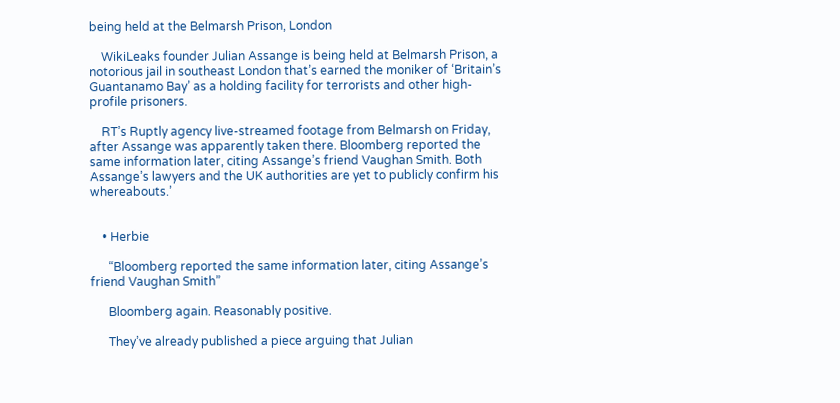being held at the Belmarsh Prison, London

    WikiLeaks founder Julian Assange is being held at Belmarsh Prison, a notorious jail in southeast London that’s earned the moniker of ‘Britain’s Guantanamo Bay’ as a holding facility for terrorists and other high-profile prisoners.

    RT’s Ruptly agency live-streamed footage from Belmarsh on Friday, after Assange was apparently taken there. Bloomberg reported the same information later, citing Assange’s friend Vaughan Smith. Both Assange’s lawyers and the UK authorities are yet to publicly confirm his whereabouts.’


    • Herbie

      “Bloomberg reported the same information later, citing Assange’s friend Vaughan Smith”

      Bloomberg again. Reasonably positive.

      They’ve already published a piece arguing that Julian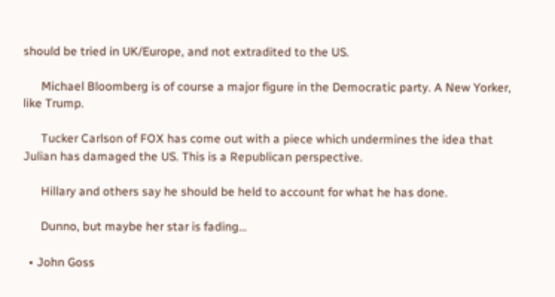should be tried in UK/Europe, and not extradited to the US.

      Michael Bloomberg is of course a major figure in the Democratic party. A New Yorker, like Trump.

      Tucker Carlson of FOX has come out with a piece which undermines the idea that Julian has damaged the US. This is a Republican perspective.

      Hillary and others say he should be held to account for what he has done.

      Dunno, but maybe her star is fading…

  • John Goss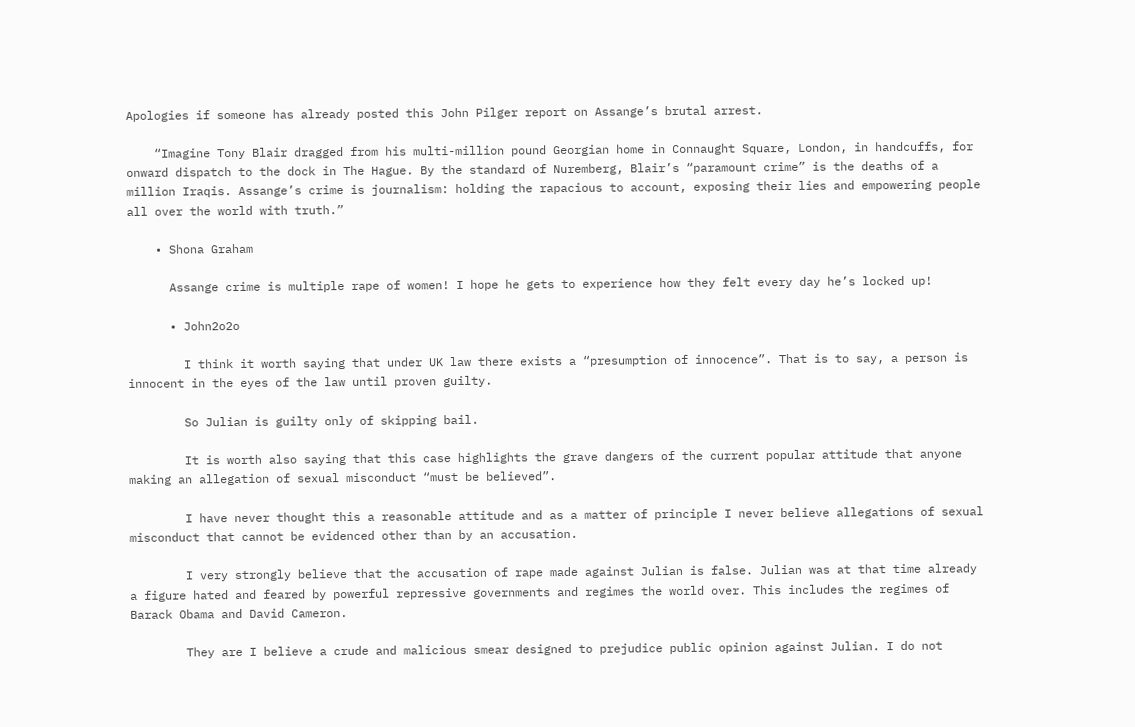Apologies if someone has already posted this John Pilger report on Assange’s brutal arrest.

    “Imagine Tony Blair dragged from his multi-million pound Georgian home in Connaught Square, London, in handcuffs, for onward dispatch to the dock in The Hague. By the standard of Nuremberg, Blair’s “paramount crime” is the deaths of a million Iraqis. Assange’s crime is journalism: holding the rapacious to account, exposing their lies and empowering people all over the world with truth.”

    • Shona Graham

      Assange crime is multiple rape of women! I hope he gets to experience how they felt every day he’s locked up!

      • John2o2o

        I think it worth saying that under UK law there exists a “presumption of innocence”. That is to say, a person is innocent in the eyes of the law until proven guilty.

        So Julian is guilty only of skipping bail.

        It is worth also saying that this case highlights the grave dangers of the current popular attitude that anyone making an allegation of sexual misconduct “must be believed”.

        I have never thought this a reasonable attitude and as a matter of principle I never believe allegations of sexual misconduct that cannot be evidenced other than by an accusation.

        I very strongly believe that the accusation of rape made against Julian is false. Julian was at that time already a figure hated and feared by powerful repressive governments and regimes the world over. This includes the regimes of Barack Obama and David Cameron.

        They are I believe a crude and malicious smear designed to prejudice public opinion against Julian. I do not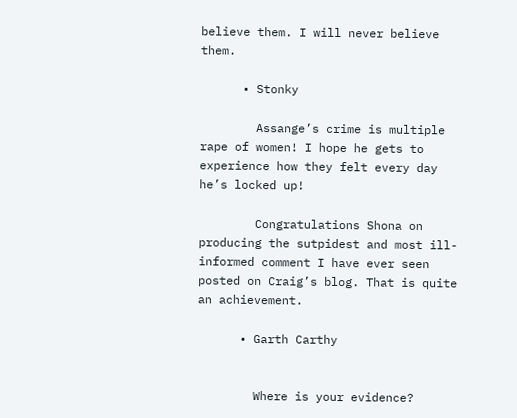believe them. I will never believe them.

      • Stonky

        Assange’s crime is multiple rape of women! I hope he gets to experience how they felt every day he’s locked up!

        Congratulations Shona on producing the sutpidest and most ill-informed comment I have ever seen posted on Craig’s blog. That is quite an achievement.

      • Garth Carthy


        Where is your evidence?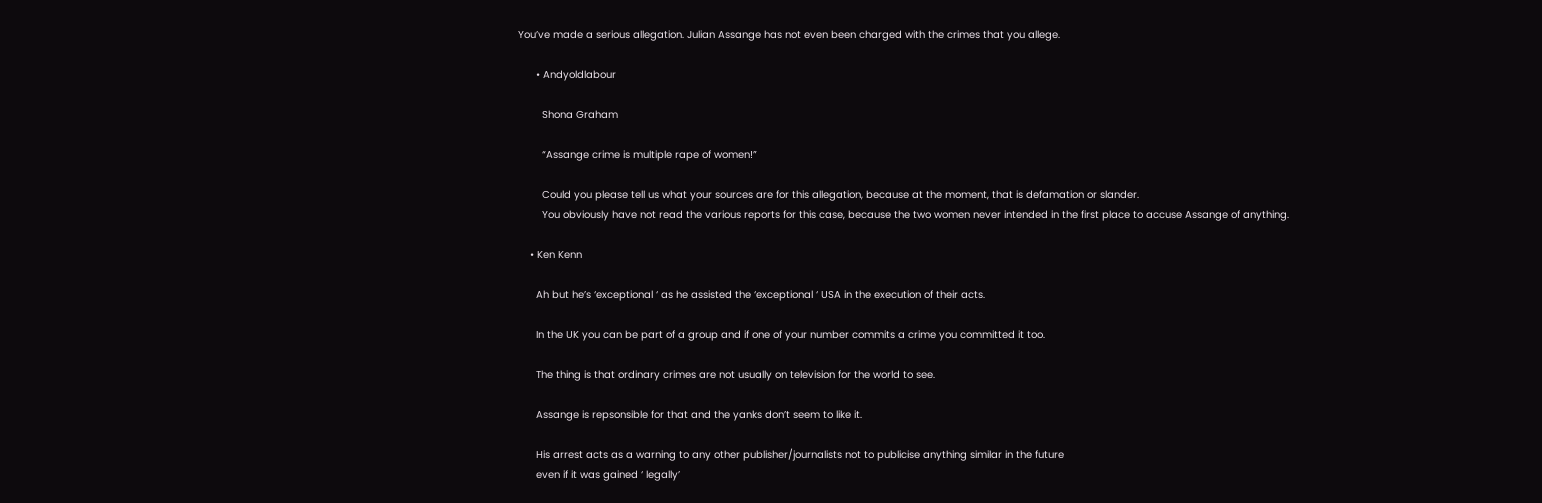You’ve made a serious allegation. Julian Assange has not even been charged with the crimes that you allege.

      • Andyoldlabour

        Shona Graham

        “Assange crime is multiple rape of women!”

        Could you please tell us what your sources are for this allegation, because at the moment, that is defamation or slander.
        You obviously have not read the various reports for this case, because the two women never intended in the first place to accuse Assange of anything.

    • Ken Kenn

      Ah but he’s ‘exceptional ‘ as he assisted the ‘exceptional ‘ USA in the execution of their acts.

      In the UK you can be part of a group and if one of your number commits a crime you committed it too.

      The thing is that ordinary crimes are not usually on television for the world to see.

      Assange is repsonsible for that and the yanks don’t seem to like it.

      His arrest acts as a warning to any other publisher/journalists not to publicise anything similar in the future
      even if it was gained ‘ legally’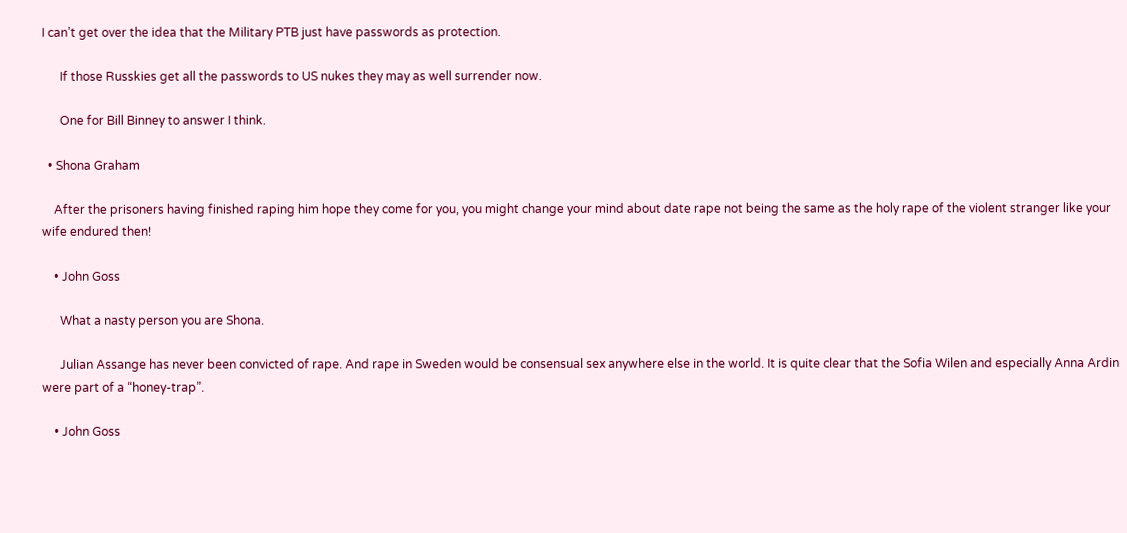I can’t get over the idea that the Military PTB just have passwords as protection.

      If those Russkies get all the passwords to US nukes they may as well surrender now.

      One for Bill Binney to answer I think.

  • Shona Graham

    After the prisoners having finished raping him hope they come for you, you might change your mind about date rape not being the same as the holy rape of the violent stranger like your wife endured then!

    • John Goss

      What a nasty person you are Shona.

      Julian Assange has never been convicted of rape. And rape in Sweden would be consensual sex anywhere else in the world. It is quite clear that the Sofia Wilen and especially Anna Ardin were part of a “honey-trap”.

    • John Goss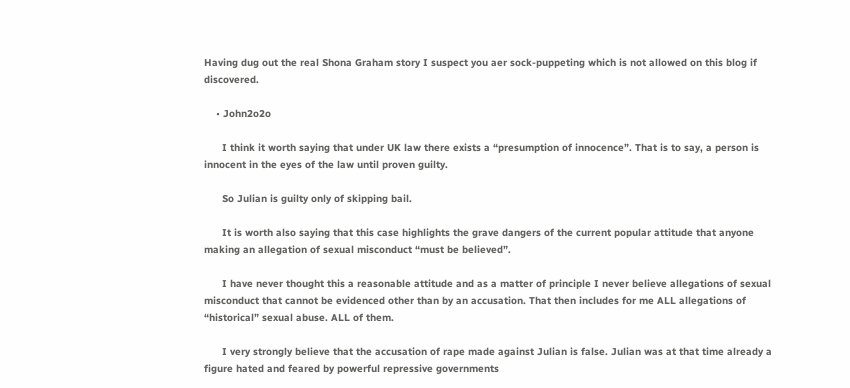Having dug out the real Shona Graham story I suspect you aer sock-puppeting which is not allowed on this blog if discovered.

    • John2o2o

      I think it worth saying that under UK law there exists a “presumption of innocence”. That is to say, a person is innocent in the eyes of the law until proven guilty.

      So Julian is guilty only of skipping bail.

      It is worth also saying that this case highlights the grave dangers of the current popular attitude that anyone making an allegation of sexual misconduct “must be believed”.

      I have never thought this a reasonable attitude and as a matter of principle I never believe allegations of sexual misconduct that cannot be evidenced other than by an accusation. That then includes for me ALL allegations of “historical” sexual abuse. ALL of them.

      I very strongly believe that the accusation of rape made against Julian is false. Julian was at that time already a figure hated and feared by powerful repressive governments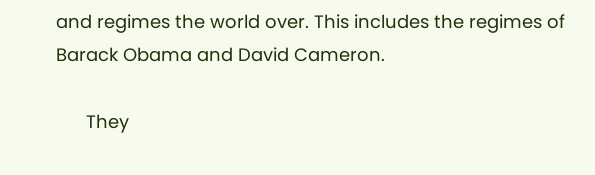and regimes the world over. This includes the regimes of Barack Obama and David Cameron.

      They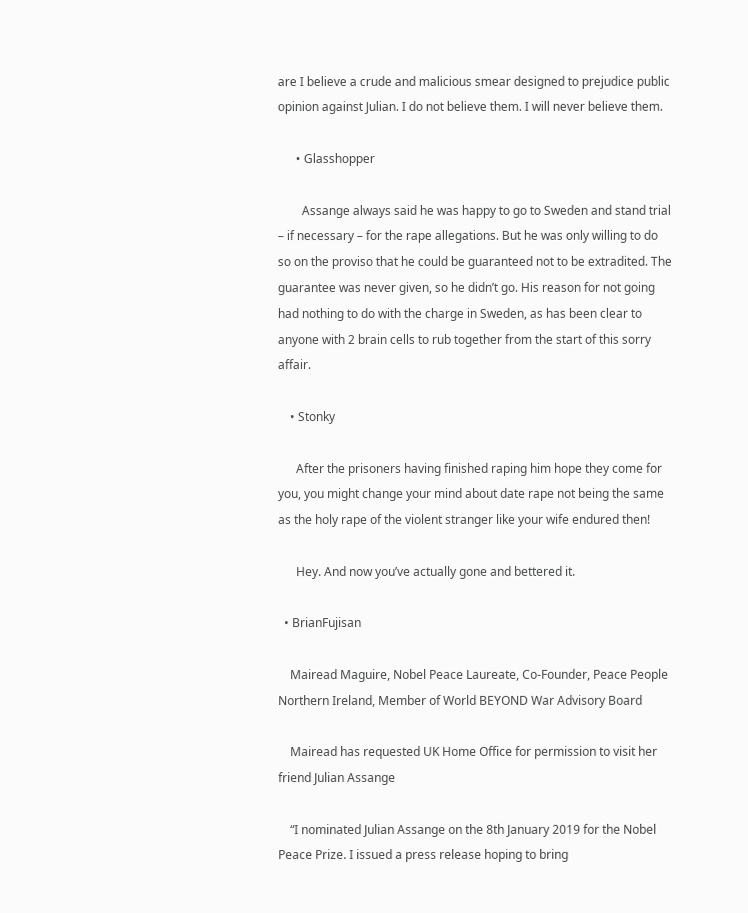are I believe a crude and malicious smear designed to prejudice public opinion against Julian. I do not believe them. I will never believe them.

      • Glasshopper

        Assange always said he was happy to go to Sweden and stand trial – if necessary – for the rape allegations. But he was only willing to do so on the proviso that he could be guaranteed not to be extradited. The guarantee was never given, so he didn’t go. His reason for not going had nothing to do with the charge in Sweden, as has been clear to anyone with 2 brain cells to rub together from the start of this sorry affair.

    • Stonky

      After the prisoners having finished raping him hope they come for you, you might change your mind about date rape not being the same as the holy rape of the violent stranger like your wife endured then!

      Hey. And now you’ve actually gone and bettered it.

  • BrianFujisan

    Mairead Maguire, Nobel Peace Laureate, Co-Founder, Peace People Northern Ireland, Member of World BEYOND War Advisory Board

    Mairead has requested UK Home Office for permission to visit her friend Julian Assange

    “I nominated Julian Assange on the 8th January 2019 for the Nobel Peace Prize. I issued a press release hoping to bring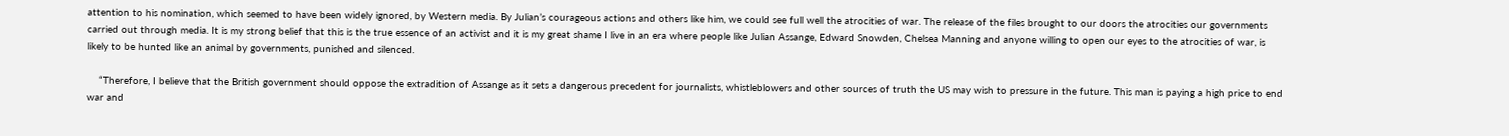attention to his nomination, which seemed to have been widely ignored, by Western media. By Julian’s courageous actions and others like him, we could see full well the atrocities of war. The release of the files brought to our doors the atrocities our governments carried out through media. It is my strong belief that this is the true essence of an activist and it is my great shame I live in an era where people like Julian Assange, Edward Snowden, Chelsea Manning and anyone willing to open our eyes to the atrocities of war, is likely to be hunted like an animal by governments, punished and silenced.

    “Therefore, I believe that the British government should oppose the extradition of Assange as it sets a dangerous precedent for journalists, whistleblowers and other sources of truth the US may wish to pressure in the future. This man is paying a high price to end war and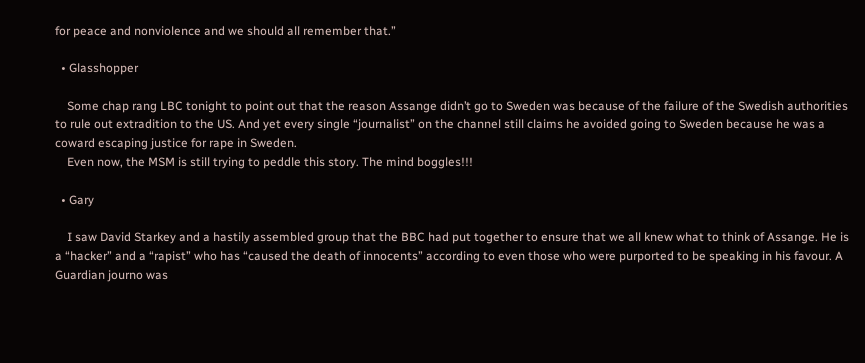for peace and nonviolence and we should all remember that.”

  • Glasshopper

    Some chap rang LBC tonight to point out that the reason Assange didn’t go to Sweden was because of the failure of the Swedish authorities to rule out extradition to the US. And yet every single “journalist” on the channel still claims he avoided going to Sweden because he was a coward escaping justice for rape in Sweden.
    Even now, the MSM is still trying to peddle this story. The mind boggles!!!

  • Gary

    I saw David Starkey and a hastily assembled group that the BBC had put together to ensure that we all knew what to think of Assange. He is a “hacker” and a “rapist” who has “caused the death of innocents” according to even those who were purported to be speaking in his favour. A Guardian journo was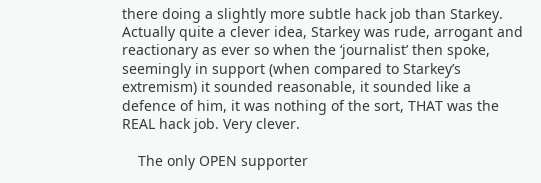there doing a slightly more subtle hack job than Starkey. Actually quite a clever idea, Starkey was rude, arrogant and reactionary as ever so when the ‘journalist’ then spoke, seemingly in support (when compared to Starkey’s extremism) it sounded reasonable, it sounded like a defence of him, it was nothing of the sort, THAT was the REAL hack job. Very clever.

    The only OPEN supporter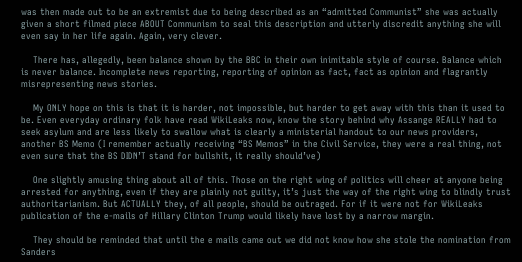was then made out to be an extremist due to being described as an “admitted Communist” she was actually given a short filmed piece ABOUT Communism to seal this description and utterly discredit anything she will even say in her life again. Again, very clever.

    There has, allegedly, been balance shown by the BBC in their own inimitable style of course. Balance which is never balance. Incomplete news reporting, reporting of opinion as fact, fact as opinion and flagrantly misrepresenting news stories.

    My ONLY hope on this is that it is harder, not impossible, but harder to get away with this than it used to be. Even everyday ordinary folk have read WikiLeaks now, know the story behind why Assange REALLY had to seek asylum and are less likely to swallow what is clearly a ministerial handout to our news providers, another BS Memo (I remember actually receiving “BS Memos” in the Civil Service, they were a real thing, not even sure that the BS DIDN’T stand for bullshit, it really should’ve)

    One slightly amusing thing about all of this. Those on the right wing of politics will cheer at anyone being arrested for anything, even if they are plainly not guilty, it’s just the way of the right wing to blindly trust authoritarianism. But ACTUALLY they, of all people, should be outraged. For if it were not for WikiLeaks publication of the e-mails of Hillary Clinton Trump would likely have lost by a narrow margin.

    They should be reminded that until the e mails came out we did not know how she stole the nomination from Sanders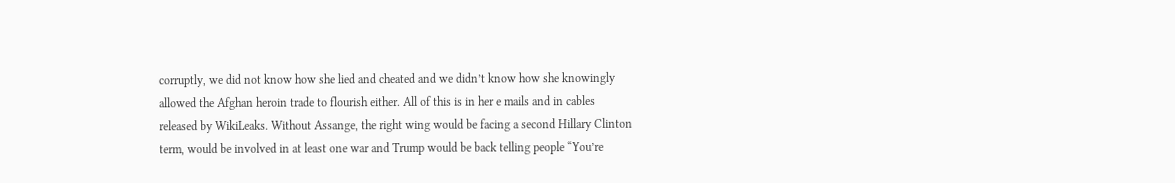corruptly, we did not know how she lied and cheated and we didn’t know how she knowingly allowed the Afghan heroin trade to flourish either. All of this is in her e mails and in cables released by WikiLeaks. Without Assange, the right wing would be facing a second Hillary Clinton term, would be involved in at least one war and Trump would be back telling people “You’re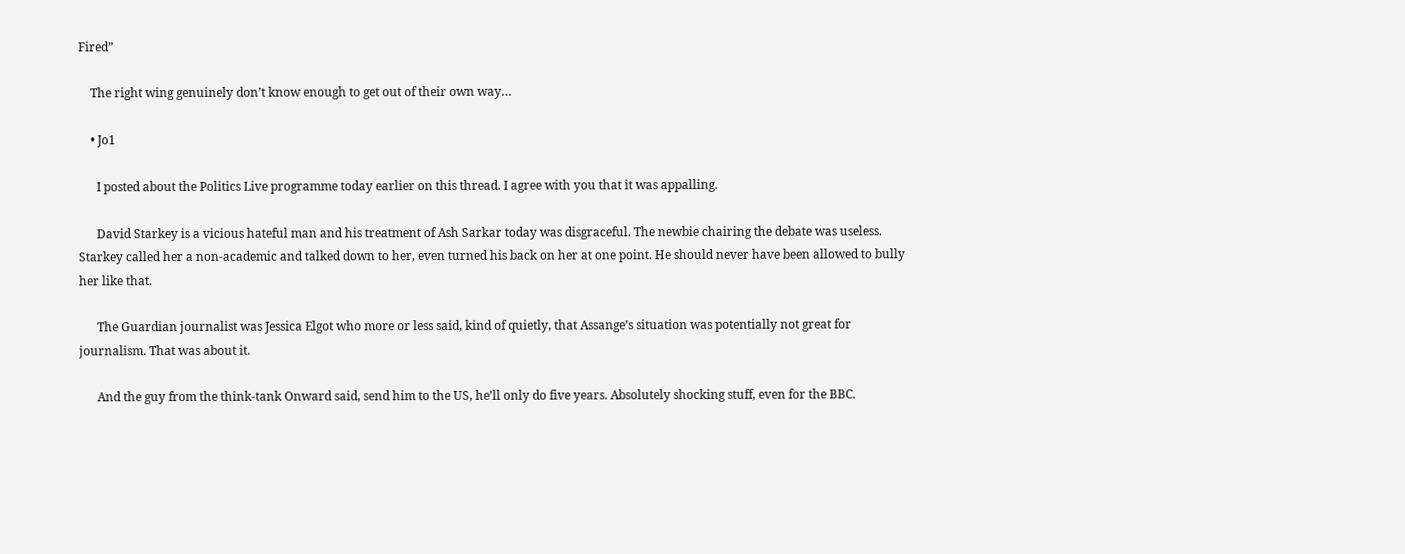Fired”

    The right wing genuinely don’t know enough to get out of their own way…

    • Jo1

      I posted about the Politics Live programme today earlier on this thread. I agree with you that it was appalling.

      David Starkey is a vicious hateful man and his treatment of Ash Sarkar today was disgraceful. The newbie chairing the debate was useless. Starkey called her a non-academic and talked down to her, even turned his back on her at one point. He should never have been allowed to bully her like that.

      The Guardian journalist was Jessica Elgot who more or less said, kind of quietly, that Assange’s situation was potentially not great for journalism. That was about it.

      And the guy from the think-tank Onward said, send him to the US, he’ll only do five years. Absolutely shocking stuff, even for the BBC.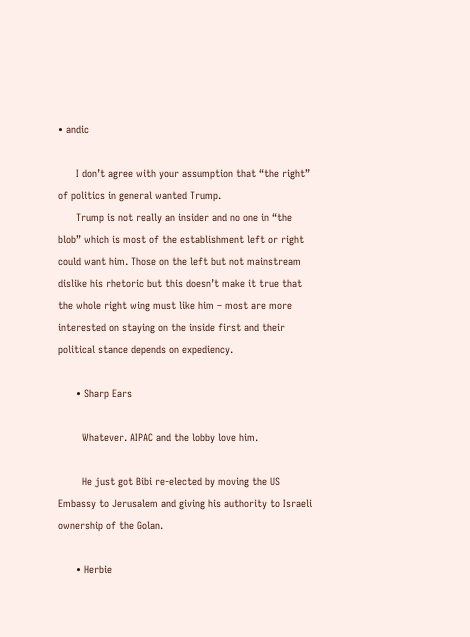• andic

      I don’t agree with your assumption that “the right” of politics in general wanted Trump.
      Trump is not really an insider and no one in “the blob” which is most of the establishment left or right could want him. Those on the left but not mainstream dislike his rhetoric but this doesn’t make it true that the whole right wing must like him – most are more interested on staying on the inside first and their political stance depends on expediency.

      • Sharp Ears

        Whatever. AIPAC and the lobby love him.

        He just got Bibi re-elected by moving the US Embassy to Jerusalem and giving his authority to Israeli ownership of the Golan.

      • Herbie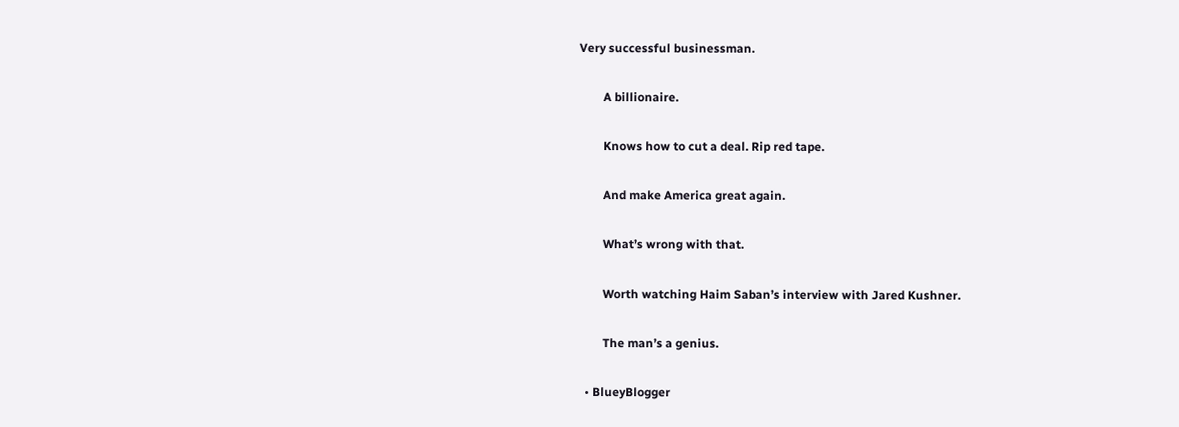Very successful businessman.

        A billionaire.

        Knows how to cut a deal. Rip red tape.

        And make America great again.

        What’s wrong with that.

        Worth watching Haim Saban’s interview with Jared Kushner.

        The man’s a genius.

  • BlueyBlogger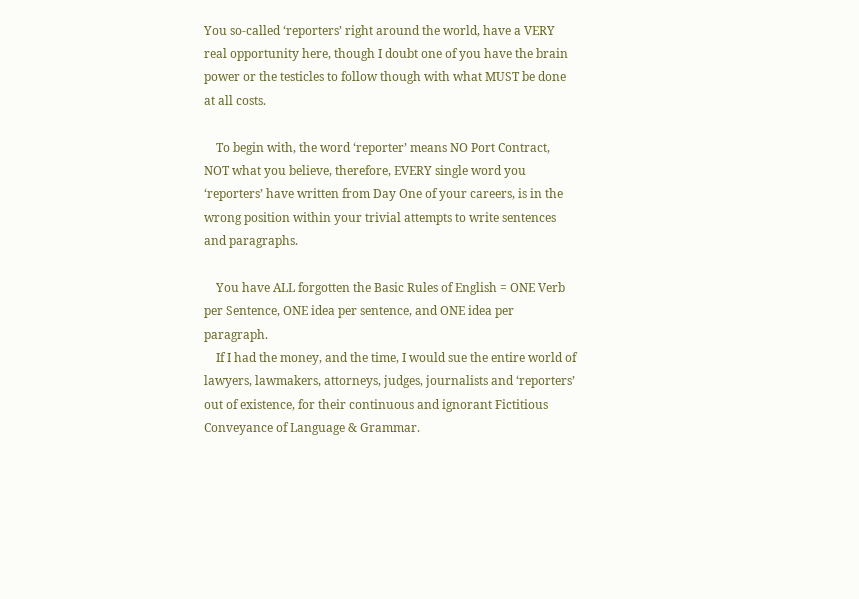You so-called ‘reporters’ right around the world, have a VERY real opportunity here, though I doubt one of you have the brain power or the testicles to follow though with what MUST be done at all costs.

    To begin with, the word ‘reporter’ means NO Port Contract, NOT what you believe, therefore, EVERY single word you ‘reporters’ have written from Day One of your careers, is in the wrong position within your trivial attempts to write sentences and paragraphs.

    You have ALL forgotten the Basic Rules of English = ONE Verb per Sentence, ONE idea per sentence, and ONE idea per paragraph.
    If I had the money, and the time, I would sue the entire world of lawyers, lawmakers, attorneys, judges, journalists and ‘reporters’ out of existence, for their continuous and ignorant Fictitious Conveyance of Language & Grammar.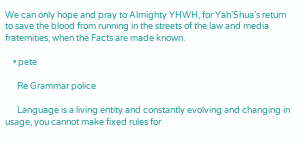We can only hope and pray to Almighty YHWH, for Yah’Shua’s return to save the blood from running in the streets of the law and media fraternities, when the Facts are made known.

    • pete

      Re Grammar police

      Language is a living entity and constantly evolving and changing in usage, you cannot make fixed rules for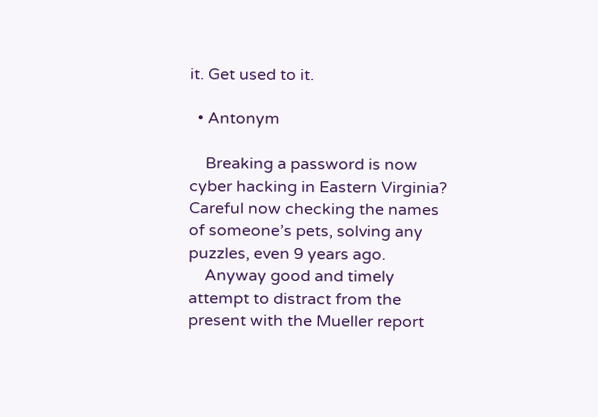it. Get used to it.

  • Antonym

    Breaking a password is now cyber hacking in Eastern Virginia? Careful now checking the names of someone’s pets, solving any puzzles, even 9 years ago.
    Anyway good and timely attempt to distract from the present with the Mueller report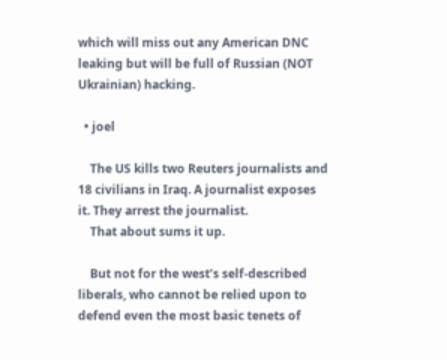which will miss out any American DNC leaking but will be full of Russian (NOT Ukrainian) hacking.

  • joel

    The US kills two Reuters journalists and 18 civilians in Iraq. A journalist exposes it. They arrest the journalist.
    That about sums it up.

    But not for the west’s self-described liberals, who cannot be relied upon to defend even the most basic tenets of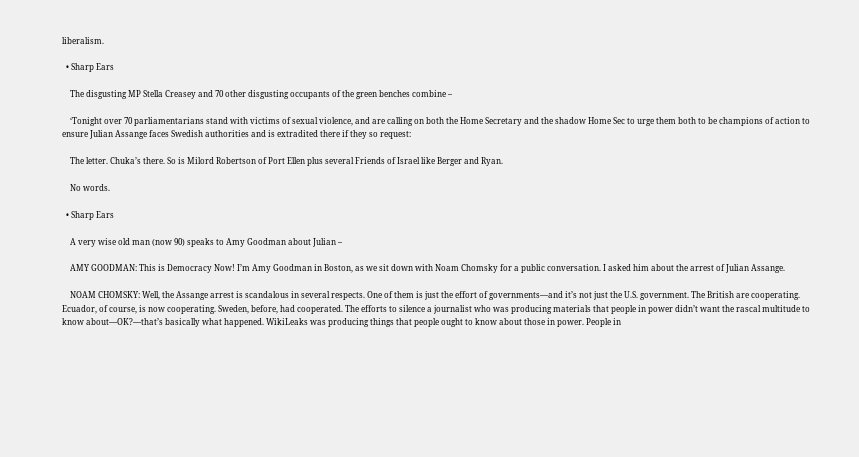liberalism.

  • Sharp Ears

    The disgusting MP Stella Creasey and 70 other disgusting occupants of the green benches combine –

    ‘Tonight over 70 parliamentarians stand with victims of sexual violence, and are calling on both the Home Secretary and the shadow Home Sec to urge them both to be champions of action to ensure Julian Assange faces Swedish authorities and is extradited there if they so request:

    The letter. Chuka’s there. So is Milord Robertson of Port Ellen plus several Friends of Israel like Berger and Ryan.

    No words.

  • Sharp Ears

    A very wise old man (now 90) speaks to Amy Goodman about Julian –

    AMY GOODMAN: This is Democracy Now! I’m Amy Goodman in Boston, as we sit down with Noam Chomsky for a public conversation. I asked him about the arrest of Julian Assange.

    NOAM CHOMSKY: Well, the Assange arrest is scandalous in several respects. One of them is just the effort of governments—and it’s not just the U.S. government. The British are cooperating. Ecuador, of course, is now cooperating. Sweden, before, had cooperated. The efforts to silence a journalist who was producing materials that people in power didn’t want the rascal multitude to know about—OK?—that’s basically what happened. WikiLeaks was producing things that people ought to know about those in power. People in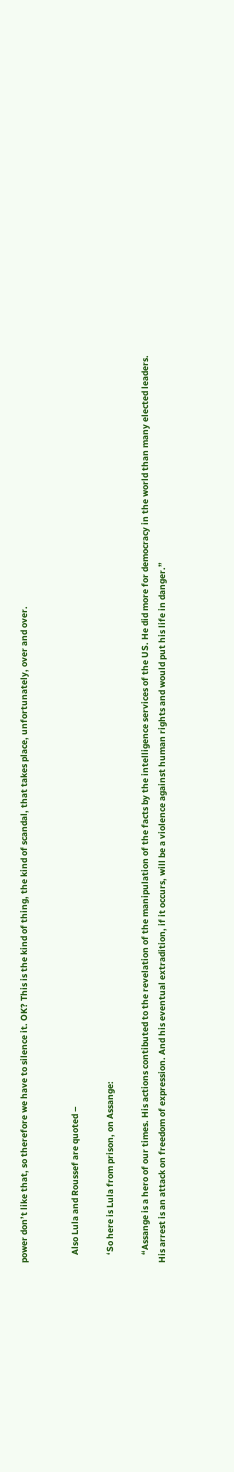power don’t like that, so therefore we have to silence it. OK? This is the kind of thing, the kind of scandal, that takes place, unfortunately, over and over.


    Also Lula and Roussef are quoted –

    ‘So here is Lula from prison, on Assange:

    “Assange is a hero of our times. His actions contibuted to the revelation of the manipulation of the facts by the intelligence services of the US. He did more for democracy in the world than many elected leaders. His arrest is an attack on freedom of expression. And his eventual extradition, if it occurs, will be a violence against human rights and would put his life in danger.”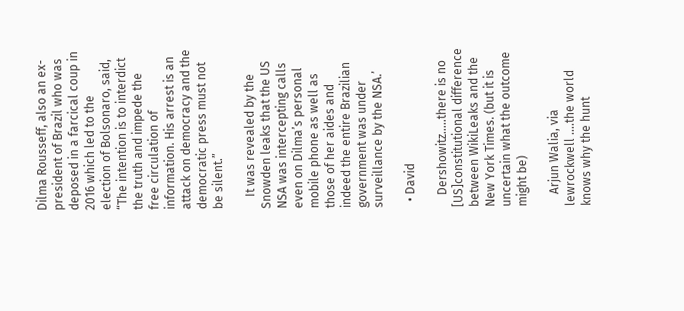Dilma Rousseff, also an ex-president of Brazil who was deposed in a farcical coup in 2016 which led to the election of Bolsonaro, said, “The intention is to interdict the truth and impede the free circulation of information. His arrest is an attack on democracy and the democratic press must not be silent.”

    It was revealed by the Snowden leaks that the US NSA was intercepting calls even on Dilma’s personal mobile phone as well as those of her aides and indeed the entire Brazilian government was under surveillance by the NSA.’

  • David

    Dershowitz…..there is no [US]constitutional difference between WikiLeaks and the New York Times. (but it is uncertain what the outcome might be)

    Arjun Walia, via lewrockwell ….the world knows why the hunt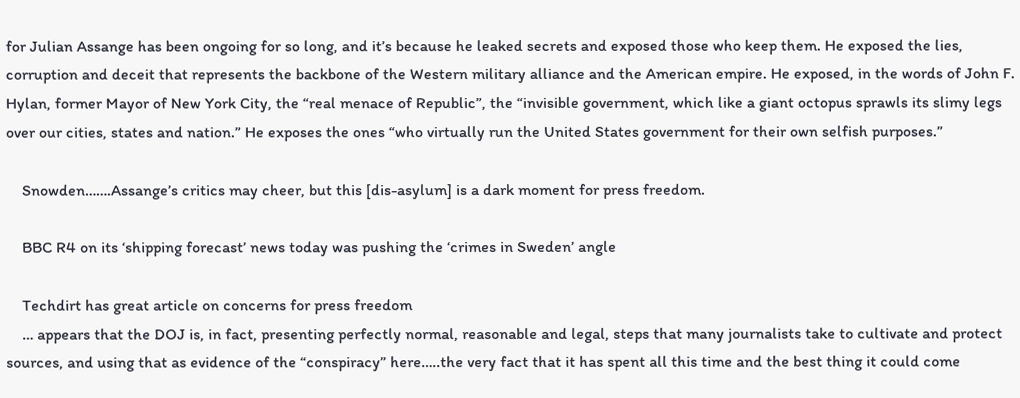for Julian Assange has been ongoing for so long, and it’s because he leaked secrets and exposed those who keep them. He exposed the lies, corruption and deceit that represents the backbone of the Western military alliance and the American empire. He exposed, in the words of John F. Hylan, former Mayor of New York City, the “real menace of Republic”, the “invisible government, which like a giant octopus sprawls its slimy legs over our cities, states and nation.” He exposes the ones “who virtually run the United States government for their own selfish purposes.”

    Snowden…….Assange’s critics may cheer, but this [dis-asylum] is a dark moment for press freedom.

    BBC R4 on its ‘shipping forecast’ news today was pushing the ‘crimes in Sweden’ angle

    Techdirt has great article on concerns for press freedom
    … appears that the DOJ is, in fact, presenting perfectly normal, reasonable and legal, steps that many journalists take to cultivate and protect sources, and using that as evidence of the “conspiracy” here…..the very fact that it has spent all this time and the best thing it could come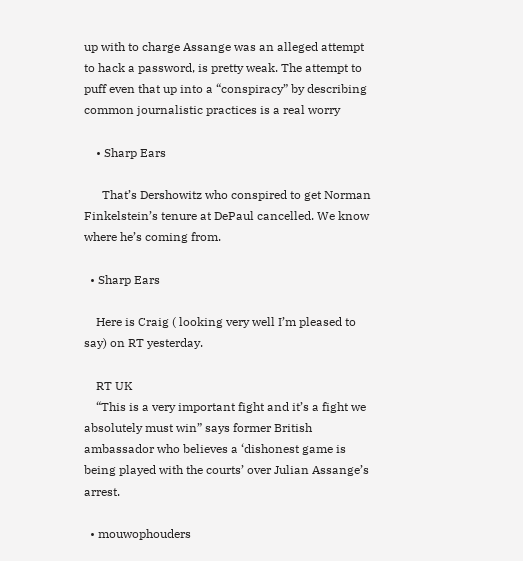up with to charge Assange was an alleged attempt to hack a password, is pretty weak. The attempt to puff even that up into a “conspiracy” by describing common journalistic practices is a real worry

    • Sharp Ears

      That’s Dershowitz who conspired to get Norman Finkelstein’s tenure at DePaul cancelled. We know where he’s coming from.

  • Sharp Ears

    Here is Craig ( looking very well I’m pleased to say) on RT yesterday.

    RT UK
    “This is a very important fight and it’s a fight we absolutely must win” says former British ambassador who believes a ‘dishonest game is being played with the courts’ over Julian Assange’s arrest.

  • mouwophouders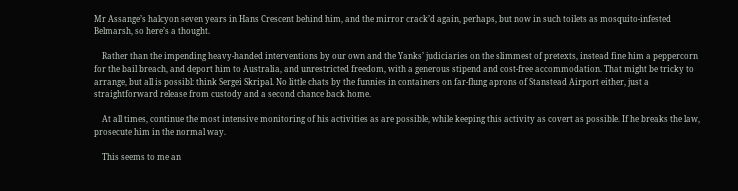Mr Assange’s halcyon seven years in Hans Crescent behind him, and the mirror crack’d again, perhaps, but now in such toilets as mosquito-infested Belmarsh, so here’s a thought.

    Rather than the impending heavy-handed interventions by our own and the Yanks’ judiciaries on the slimmest of pretexts, instead fine him a peppercorn for the bail breach, and deport him to Australia, and unrestricted freedom, with a generous stipend and cost-free accommodation. That might be tricky to arrange, but all is possibl: think Sergei Skripal. No little chats by the funnies in containers on far-flung aprons of Stanstead Airport either, just a straightforward release from custody and a second chance back home.

    At all times, continue the most intensive monitoring of his activities as are possible, while keeping this activity as covert as possible. If he breaks the law, prosecute him in the normal way.

    This seems to me an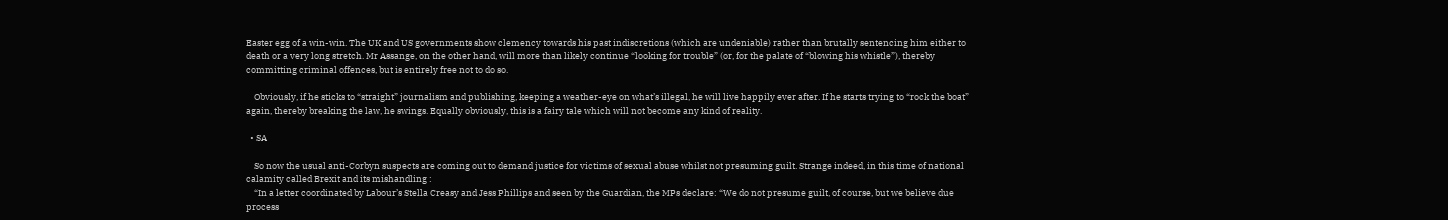Easter egg of a win-win. The UK and US governments show clemency towards his past indiscretions (which are undeniable) rather than brutally sentencing him either to death or a very long stretch. Mr Assange, on the other hand, will more than likely continue “looking for trouble” (or, for the palate of “blowing his whistle”), thereby committing criminal offences, but is entirely free not to do so.

    Obviously, if he sticks to “straight” journalism and publishing, keeping a weather-eye on what’s illegal, he will live happily ever after. If he starts trying to “rock the boat” again, thereby breaking the law, he swings. Equally obviously, this is a fairy tale which will not become any kind of reality.

  • SA

    So now the usual anti-Corbyn suspects are coming out to demand justice for victims of sexual abuse whilst not presuming guilt. Strange indeed, in this time of national calamity called Brexit and its mishandling :
    “In a letter coordinated by Labour’s Stella Creasy and Jess Phillips and seen by the Guardian, the MPs declare: “We do not presume guilt, of course, but we believe due process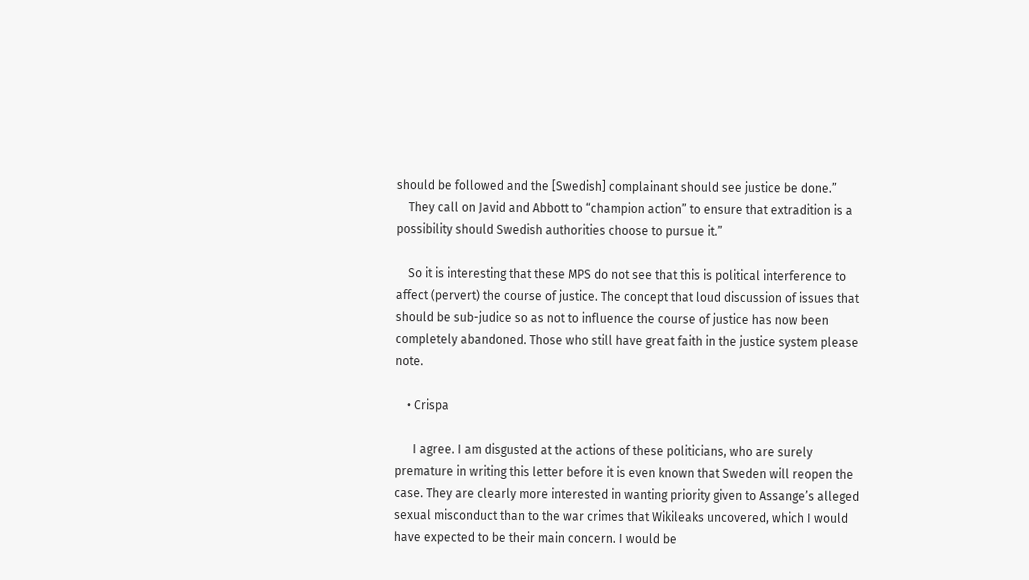should be followed and the [Swedish] complainant should see justice be done.”
    They call on Javid and Abbott to “champion action” to ensure that extradition is a possibility should Swedish authorities choose to pursue it.”

    So it is interesting that these MPS do not see that this is political interference to affect (pervert) the course of justice. The concept that loud discussion of issues that should be sub-judice so as not to influence the course of justice has now been completely abandoned. Those who still have great faith in the justice system please note.

    • Crispa

      I agree. I am disgusted at the actions of these politicians, who are surely premature in writing this letter before it is even known that Sweden will reopen the case. They are clearly more interested in wanting priority given to Assange’s alleged sexual misconduct than to the war crimes that Wikileaks uncovered, which I would have expected to be their main concern. I would be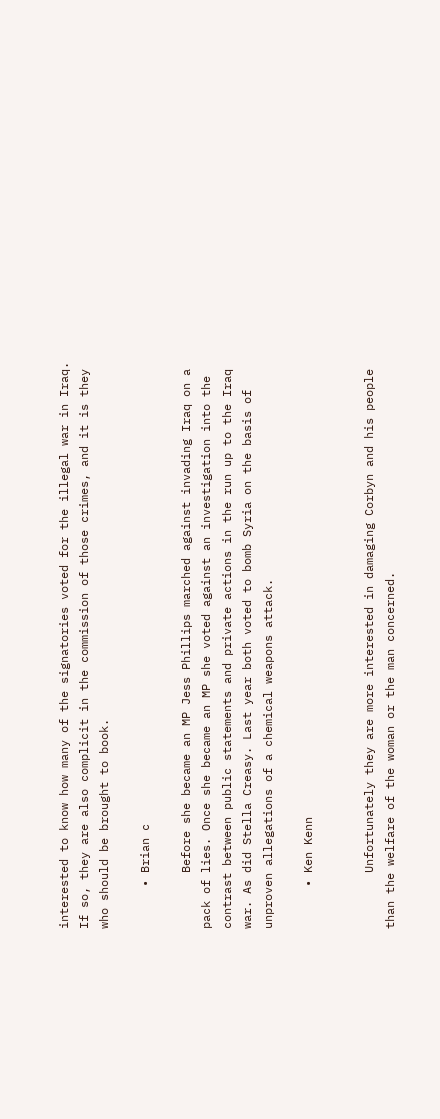interested to know how many of the signatories voted for the illegal war in Iraq. If so, they are also complicit in the commission of those crimes, and it is they who should be brought to book.

      • Brian c

        Before she became an MP Jess Phillips marched against invading Iraq on a pack of lies. Once she became an MP she voted against an investigation into the contrast between public statements and private actions in the run up to the Iraq war. As did Stella Creasy. Last year both voted to bomb Syria on the basis of unproven allegations of a chemical weapons attack.

      • Ken Kenn


        Unfortunately they are more interested in damaging Corbyn and his people than the welfare of the woman or the man concerned.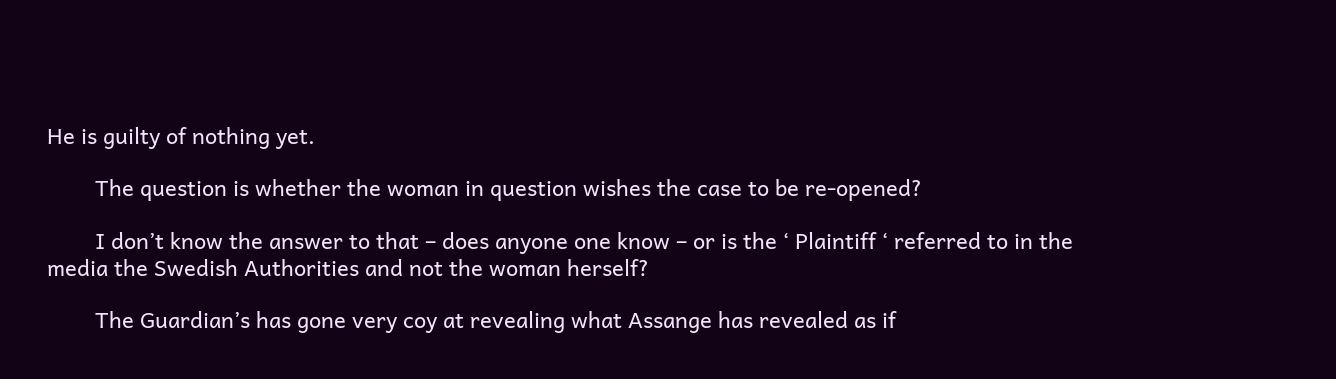He is guilty of nothing yet.

        The question is whether the woman in question wishes the case to be re-opened?

        I don’t know the answer to that – does anyone one know – or is the ‘ Plaintiff ‘ referred to in the media the Swedish Authorities and not the woman herself?

        The Guardian’s has gone very coy at revealing what Assange has revealed as if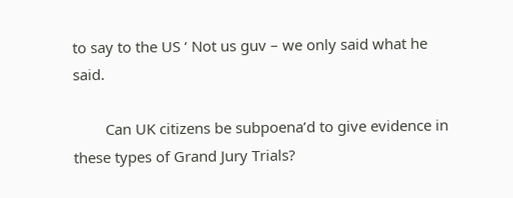to say to the US ‘ Not us guv – we only said what he said.

        Can UK citizens be subpoena’d to give evidence in these types of Grand Jury Trials?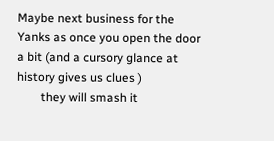Maybe next business for the Yanks as once you open the door a bit (and a cursory glance at history gives us clues )
        they will smash it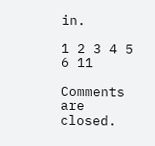in.

1 2 3 4 5 6 11

Comments are closed.